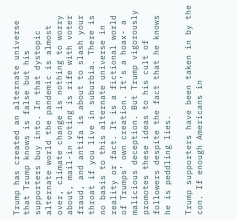Trump has created an alternate universe that Trump knows is false but his supporters buy into. In that dystopic alternate world the pandemic is almost over, climate change is nothing to worry about, mail-in voting is rife with voter fraud, and antifa is about to slash your throat if you live in suburbia. There is no basis to this alternate universe in reality or fact. It is a fictional world of Trumps’ own creation. It’s a hoax- a malicious deception. But Trump vigorously promotes these ideas to his cult of followers despite the fact that he knows he is peddling lies.

Trump supporters have been taken in by the con. If enough Americans in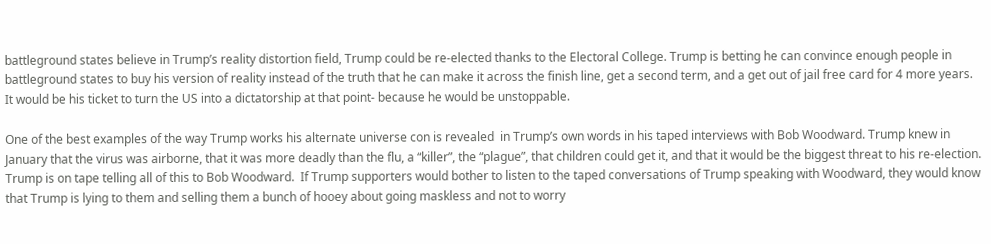battleground states believe in Trump’s reality distortion field, Trump could be re-elected thanks to the Electoral College. Trump is betting he can convince enough people in battleground states to buy his version of reality instead of the truth that he can make it across the finish line, get a second term, and a get out of jail free card for 4 more years. It would be his ticket to turn the US into a dictatorship at that point- because he would be unstoppable.

One of the best examples of the way Trump works his alternate universe con is revealed  in Trump’s own words in his taped interviews with Bob Woodward. Trump knew in January that the virus was airborne, that it was more deadly than the flu, a “killer”, the “plague”, that children could get it, and that it would be the biggest threat to his re-election. Trump is on tape telling all of this to Bob Woodward.  If Trump supporters would bother to listen to the taped conversations of Trump speaking with Woodward, they would know that Trump is lying to them and selling them a bunch of hooey about going maskless and not to worry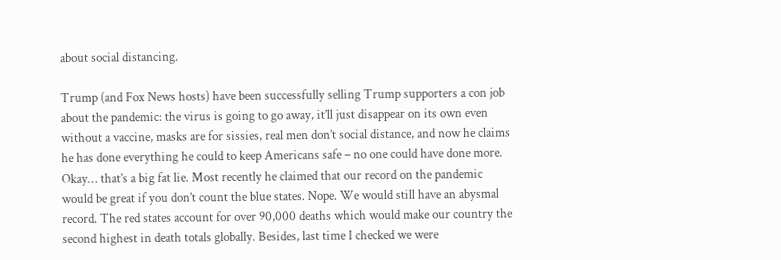about social distancing.

Trump (and Fox News hosts) have been successfully selling Trump supporters a con job about the pandemic: the virus is going to go away, it’ll just disappear on its own even without a vaccine, masks are for sissies, real men don’t social distance, and now he claims he has done everything he could to keep Americans safe – no one could have done more.  Okay… that’s a big fat lie. Most recently he claimed that our record on the pandemic would be great if you don’t count the blue states. Nope. We would still have an abysmal record. The red states account for over 90,000 deaths which would make our country the second highest in death totals globally. Besides, last time I checked we were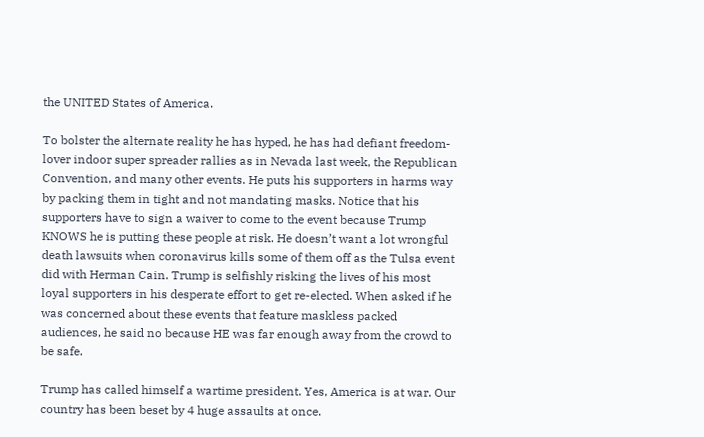the UNITED States of America.

To bolster the alternate reality he has hyped, he has had defiant freedom-lover indoor super spreader rallies as in Nevada last week, the Republican Convention, and many other events. He puts his supporters in harms way by packing them in tight and not mandating masks. Notice that his supporters have to sign a waiver to come to the event because Trump KNOWS he is putting these people at risk. He doesn’t want a lot wrongful death lawsuits when coronavirus kills some of them off as the Tulsa event did with Herman Cain. Trump is selfishly risking the lives of his most loyal supporters in his desperate effort to get re-elected. When asked if he was concerned about these events that feature maskless packed audiences, he said no because HE was far enough away from the crowd to be safe.

Trump has called himself a wartime president. Yes, America is at war. Our country has been beset by 4 huge assaults at once.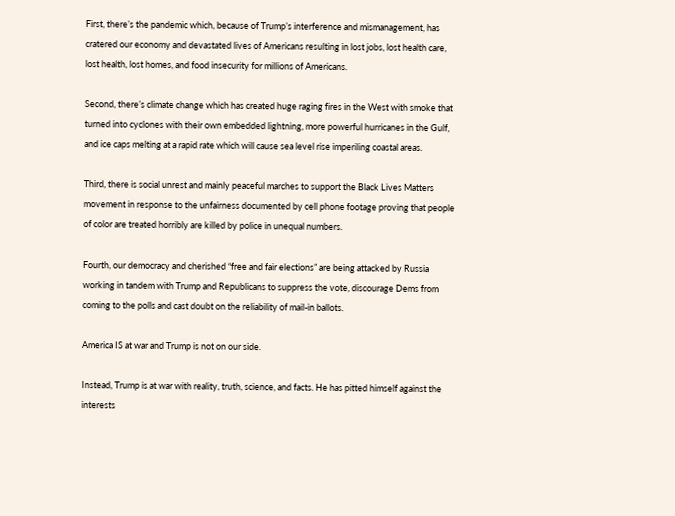First, there’s the pandemic which, because of Trump’s interference and mismanagement, has cratered our economy and devastated lives of Americans resulting in lost jobs, lost health care, lost health, lost homes, and food insecurity for millions of Americans.

Second, there’s climate change which has created huge raging fires in the West with smoke that turned into cyclones with their own embedded lightning, more powerful hurricanes in the Gulf, and ice caps melting at a rapid rate which will cause sea level rise imperiling coastal areas.

Third, there is social unrest and mainly peaceful marches to support the Black Lives Matters movement in response to the unfairness documented by cell phone footage proving that people of color are treated horribly are killed by police in unequal numbers.

Fourth, our democracy and cherished “free and fair elections” are being attacked by Russia working in tandem with Trump and Republicans to suppress the vote, discourage Dems from coming to the polls and cast doubt on the reliability of mail-in ballots.

America IS at war and Trump is not on our side.

Instead, Trump is at war with reality, truth, science, and facts. He has pitted himself against the interests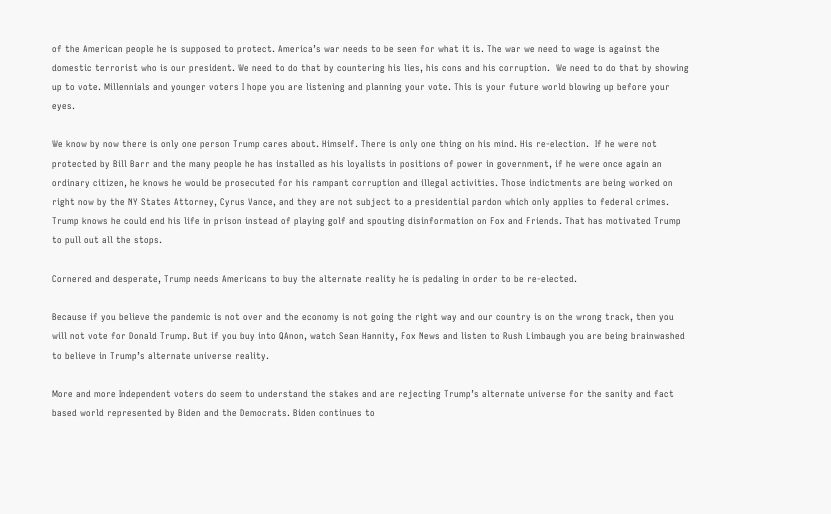of the American people he is supposed to protect. America’s war needs to be seen for what it is. The war we need to wage is against the domestic terrorist who is our president. We need to do that by countering his lies, his cons and his corruption.  We need to do that by showing up to vote. Millennials and younger voters I hope you are listening and planning your vote. This is your future world blowing up before your eyes.

We know by now there is only one person Trump cares about. Himself. There is only one thing on his mind. His re-election.  If he were not protected by Bill Barr and the many people he has installed as his loyalists in positions of power in government, if he were once again an ordinary citizen, he knows he would be prosecuted for his rampant corruption and illegal activities. Those indictments are being worked on right now by the NY States Attorney, Cyrus Vance, and they are not subject to a presidential pardon which only applies to federal crimes. Trump knows he could end his life in prison instead of playing golf and spouting disinformation on Fox and Friends. That has motivated Trump to pull out all the stops.

Cornered and desperate, Trump needs Americans to buy the alternate reality he is pedaling in order to be re-elected.

Because if you believe the pandemic is not over and the economy is not going the right way and our country is on the wrong track, then you will not vote for Donald Trump. But if you buy into QAnon, watch Sean Hannity, Fox News and listen to Rush Limbaugh you are being brainwashed to believe in Trump’s alternate universe reality.

More and more Independent voters do seem to understand the stakes and are rejecting Trump’s alternate universe for the sanity and fact based world represented by Biden and the Democrats. Biden continues to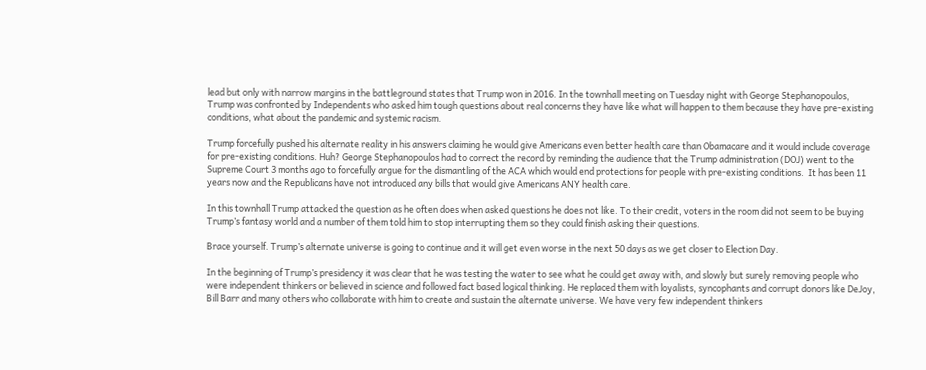lead but only with narrow margins in the battleground states that Trump won in 2016. In the townhall meeting on Tuesday night with George Stephanopoulos, Trump was confronted by Independents who asked him tough questions about real concerns they have like what will happen to them because they have pre-existing conditions, what about the pandemic and systemic racism.

Trump forcefully pushed his alternate reality in his answers claiming he would give Americans even better health care than Obamacare and it would include coverage for pre-existing conditions. Huh? George Stephanopoulos had to correct the record by reminding the audience that the Trump administration (DOJ) went to the Supreme Court 3 months ago to forcefully argue for the dismantling of the ACA which would end protections for people with pre-existing conditions.  It has been 11 years now and the Republicans have not introduced any bills that would give Americans ANY health care.

In this townhall Trump attacked the question as he often does when asked questions he does not like. To their credit, voters in the room did not seem to be buying Trump’s fantasy world and a number of them told him to stop interrupting them so they could finish asking their questions.

Brace yourself. Trump’s alternate universe is going to continue and it will get even worse in the next 50 days as we get closer to Election Day.

In the beginning of Trump’s presidency it was clear that he was testing the water to see what he could get away with, and slowly but surely removing people who were independent thinkers or believed in science and followed fact based logical thinking. He replaced them with loyalists, syncophants and corrupt donors like DeJoy, Bill Barr and many others who collaborate with him to create and sustain the alternate universe. We have very few independent thinkers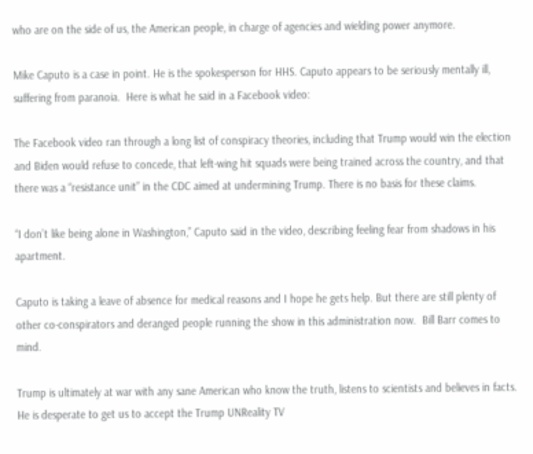who are on the side of us, the American people, in charge of agencies and wielding power anymore.

Mike Caputo is a case in point. He is the spokesperson for HHS. Caputo appears to be seriously mentally ill, suffering from paranoia.  Here is what he said in a Facebook video:

The Facebook video ran through a long list of conspiracy theories, including that Trump would win the election and Biden would refuse to concede, that left-wing hit squads were being trained across the country, and that there was a “resistance unit” in the CDC aimed at undermining Trump. There is no basis for these claims.

“I don’t like being alone in Washington,” Caputo said in the video, describing feeling fear from shadows in his apartment.

Caputo is taking a leave of absence for medical reasons and I hope he gets help. But there are still plenty of other co-conspirators and deranged people running the show in this administration now.  Bill Barr comes to mind.

Trump is ultimately at war with any sane American who know the truth, listens to scientists and believes in facts. He is desperate to get us to accept the Trump UNReality TV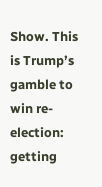Show. This is Trump’s gamble to win re-election: getting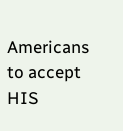Americans to accept HIS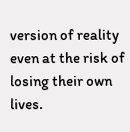version of reality even at the risk of losing their own lives.